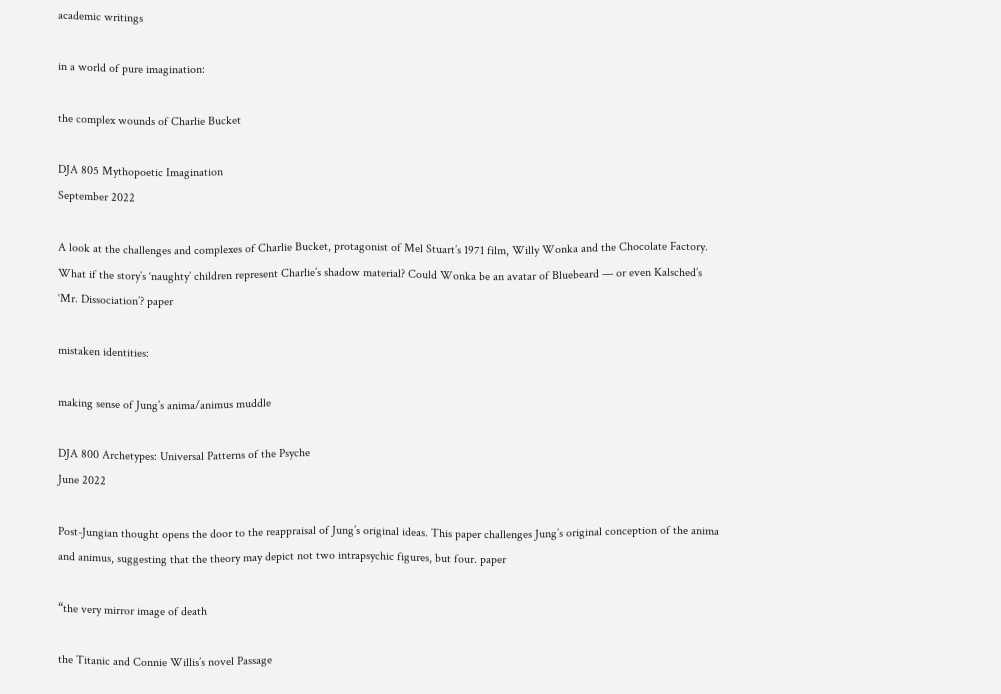academic writings

in a world of pure imagination:

the complex wounds of Charlie Bucket

DJA 805 Mythopoetic Imagination
September 2022

A look at the challenges and complexes of Charlie Bucket, protagonist of Mel Stuart’s 1971 film, Willy Wonka and the Chocolate Factory. What if the story’s ‘naughty’ children represent Charlie’s shadow material? Could Wonka be an avatar of Bluebeard — or even Kalsched’s ‘Mr. Dissociation’? paper

mistaken identities:

making sense of Jung’s anima/animus muddle

DJA 800 Archetypes: Universal Patterns of the Psyche
June 2022

Post-Jungian thought opens the door to the reappraisal of Jung’s original ideas. This paper challenges Jung’s original conception of the anima and animus, suggesting that the theory may depict not two intrapsychic figures, but four. paper

“the very mirror image of death

the Titanic and Connie Willis’s novel Passage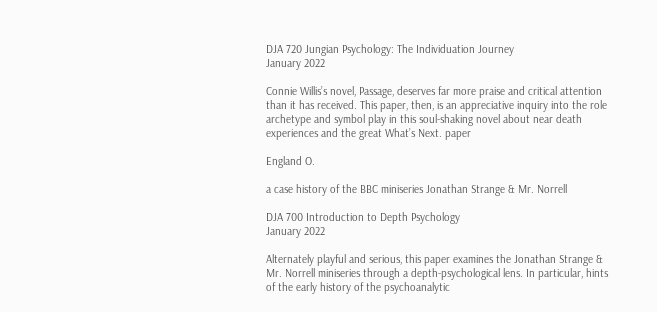DJA 720 Jungian Psychology: The Individuation Journey
January 2022

Connie Willis’s novel, Passage, deserves far more praise and critical attention than it has received. This paper, then, is an appreciative inquiry into the role archetype and symbol play in this soul-shaking novel about near death experiences and the great What’s Next. paper

England O.

a case history of the BBC miniseries Jonathan Strange & Mr. Norrell

DJA 700 Introduction to Depth Psychology
January 2022

Alternately playful and serious, this paper examines the Jonathan Strange & Mr. Norrell miniseries through a depth-psychological lens. In particular, hints of the early history of the psychoanalytic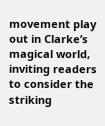movement play out in Clarke’s magical world, inviting readers to consider the striking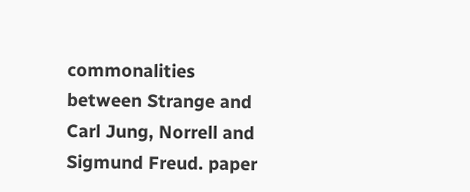commonalities between Strange and Carl Jung, Norrell and Sigmund Freud. paper